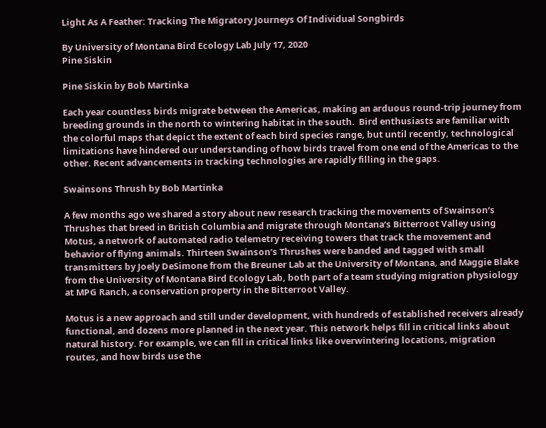Light As A Feather: Tracking The Migratory Journeys Of Individual Songbirds

By University of Montana Bird Ecology Lab July 17, 2020
Pine Siskin

Pine Siskin by Bob Martinka

Each year countless birds migrate between the Americas, making an arduous round-trip journey from breeding grounds in the north to wintering habitat in the south.  Bird enthusiasts are familiar with the colorful maps that depict the extent of each bird species range, but until recently, technological limitations have hindered our understanding of how birds travel from one end of the Americas to the other. Recent advancements in tracking technologies are rapidly filling in the gaps.

Swainsons Thrush by Bob Martinka

A few months ago we shared a story about new research tracking the movements of Swainson’s Thrushes that breed in British Columbia and migrate through Montana’s Bitterroot Valley using Motus, a network of automated radio telemetry receiving towers that track the movement and behavior of flying animals. Thirteen Swainson’s Thrushes were banded and tagged with small transmitters by Joely DeSimone from the Breuner Lab at the University of Montana, and Maggie Blake from the University of Montana Bird Ecology Lab, both part of a team studying migration physiology at MPG Ranch, a conservation property in the Bitterroot Valley.

Motus is a new approach and still under development, with hundreds of established receivers already functional, and dozens more planned in the next year. This network helps fill in critical links about natural history. For example, we can fill in critical links like overwintering locations, migration routes, and how birds use the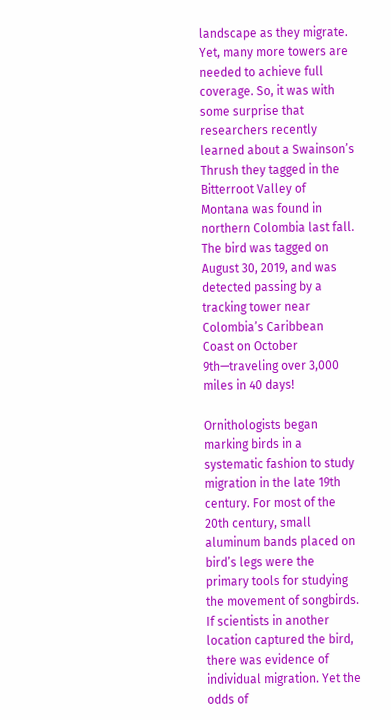landscape as they migrate. Yet, many more towers are needed to achieve full coverage. So, it was with some surprise that researchers recently learned about a Swainson’s Thrush they tagged in the Bitterroot Valley of Montana was found in northern Colombia last fall. The bird was tagged on August 30, 2019, and was detected passing by a tracking tower near Colombia’s Caribbean Coast on October 9th—traveling over 3,000 miles in 40 days!

Ornithologists began marking birds in a systematic fashion to study migration in the late 19th century. For most of the 20th century, small aluminum bands placed on bird’s legs were the primary tools for studying the movement of songbirds. If scientists in another location captured the bird, there was evidence of individual migration. Yet the odds of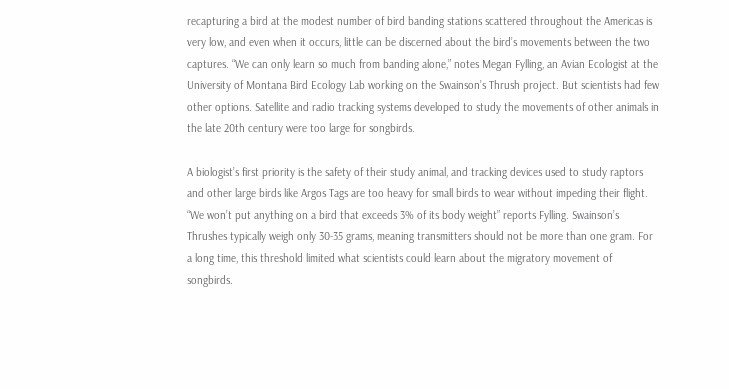recapturing a bird at the modest number of bird banding stations scattered throughout the Americas is very low, and even when it occurs, little can be discerned about the bird’s movements between the two captures. “We can only learn so much from banding alone,” notes Megan Fylling, an Avian Ecologist at the University of Montana Bird Ecology Lab working on the Swainson’s Thrush project. But scientists had few other options. Satellite and radio tracking systems developed to study the movements of other animals in the late 20th century were too large for songbirds.

A biologist’s first priority is the safety of their study animal, and tracking devices used to study raptors and other large birds like Argos Tags are too heavy for small birds to wear without impeding their flight. “We won’t put anything on a bird that exceeds 3% of its body weight” reports Fylling. Swainson’s Thrushes typically weigh only 30-35 grams, meaning transmitters should not be more than one gram. For a long time, this threshold limited what scientists could learn about the migratory movement of songbirds.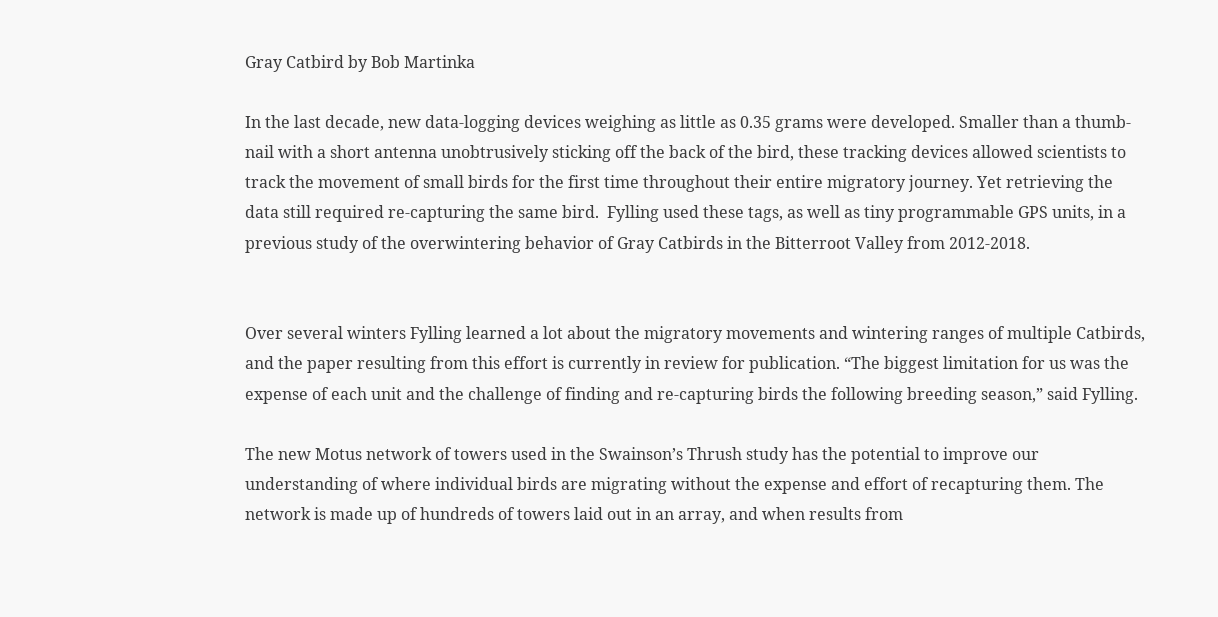Gray Catbird by Bob Martinka

In the last decade, new data-logging devices weighing as little as 0.35 grams were developed. Smaller than a thumb-nail with a short antenna unobtrusively sticking off the back of the bird, these tracking devices allowed scientists to track the movement of small birds for the first time throughout their entire migratory journey. Yet retrieving the data still required re-capturing the same bird.  Fylling used these tags, as well as tiny programmable GPS units, in a previous study of the overwintering behavior of Gray Catbirds in the Bitterroot Valley from 2012-2018.


Over several winters Fylling learned a lot about the migratory movements and wintering ranges of multiple Catbirds, and the paper resulting from this effort is currently in review for publication. “The biggest limitation for us was the expense of each unit and the challenge of finding and re-capturing birds the following breeding season,” said Fylling.

The new Motus network of towers used in the Swainson’s Thrush study has the potential to improve our understanding of where individual birds are migrating without the expense and effort of recapturing them. The network is made up of hundreds of towers laid out in an array, and when results from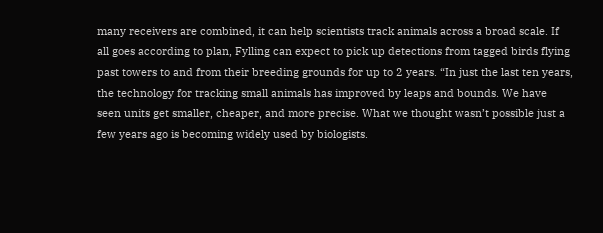many receivers are combined, it can help scientists track animals across a broad scale. If all goes according to plan, Fylling can expect to pick up detections from tagged birds flying past towers to and from their breeding grounds for up to 2 years. “In just the last ten years, the technology for tracking small animals has improved by leaps and bounds. We have seen units get smaller, cheaper, and more precise. What we thought wasn’t possible just a few years ago is becoming widely used by biologists.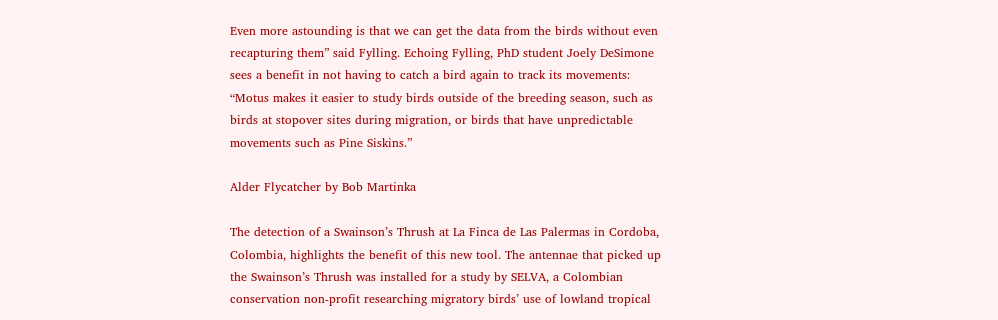Even more astounding is that we can get the data from the birds without even recapturing them” said Fylling. Echoing Fylling, PhD student Joely DeSimone sees a benefit in not having to catch a bird again to track its movements: “Motus makes it easier to study birds outside of the breeding season, such as birds at stopover sites during migration, or birds that have unpredictable movements such as Pine Siskins.”

Alder Flycatcher by Bob Martinka

The detection of a Swainson’s Thrush at La Finca de Las Palermas in Cordoba, Colombia, highlights the benefit of this new tool. The antennae that picked up the Swainson’s Thrush was installed for a study by SELVA, a Colombian conservation non-profit researching migratory birds’ use of lowland tropical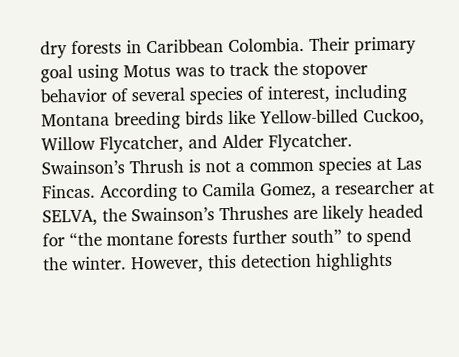dry forests in Caribbean Colombia. Their primary goal using Motus was to track the stopover behavior of several species of interest, including Montana breeding birds like Yellow-billed Cuckoo, Willow Flycatcher, and Alder Flycatcher. Swainson’s Thrush is not a common species at Las Fincas. According to Camila Gomez, a researcher at SELVA, the Swainson’s Thrushes are likely headed for “the montane forests further south” to spend the winter. However, this detection highlights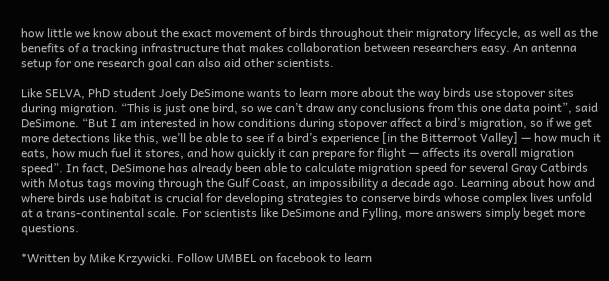how little we know about the exact movement of birds throughout their migratory lifecycle, as well as the benefits of a tracking infrastructure that makes collaboration between researchers easy. An antenna setup for one research goal can also aid other scientists.

Like SELVA, PhD student Joely DeSimone wants to learn more about the way birds use stopover sites during migration. “This is just one bird, so we can’t draw any conclusions from this one data point”, said DeSimone. “But I am interested in how conditions during stopover affect a bird’s migration, so if we get more detections like this, we’ll be able to see if a bird’s experience [in the Bitterroot Valley] — how much it eats, how much fuel it stores, and how quickly it can prepare for flight — affects its overall migration speed”. In fact, DeSimone has already been able to calculate migration speed for several Gray Catbirds with Motus tags moving through the Gulf Coast, an impossibility a decade ago. Learning about how and where birds use habitat is crucial for developing strategies to conserve birds whose complex lives unfold at a trans-continental scale. For scientists like DeSimone and Fylling, more answers simply beget more questions.

*Written by Mike Krzywicki. Follow UMBEL on facebook to learn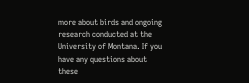more about birds and ongoing research conducted at the University of Montana. If you have any questions about these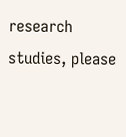research studies, please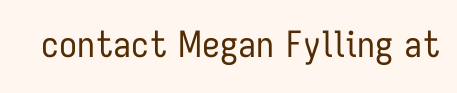contact Megan Fylling at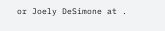or Joely DeSimone at .